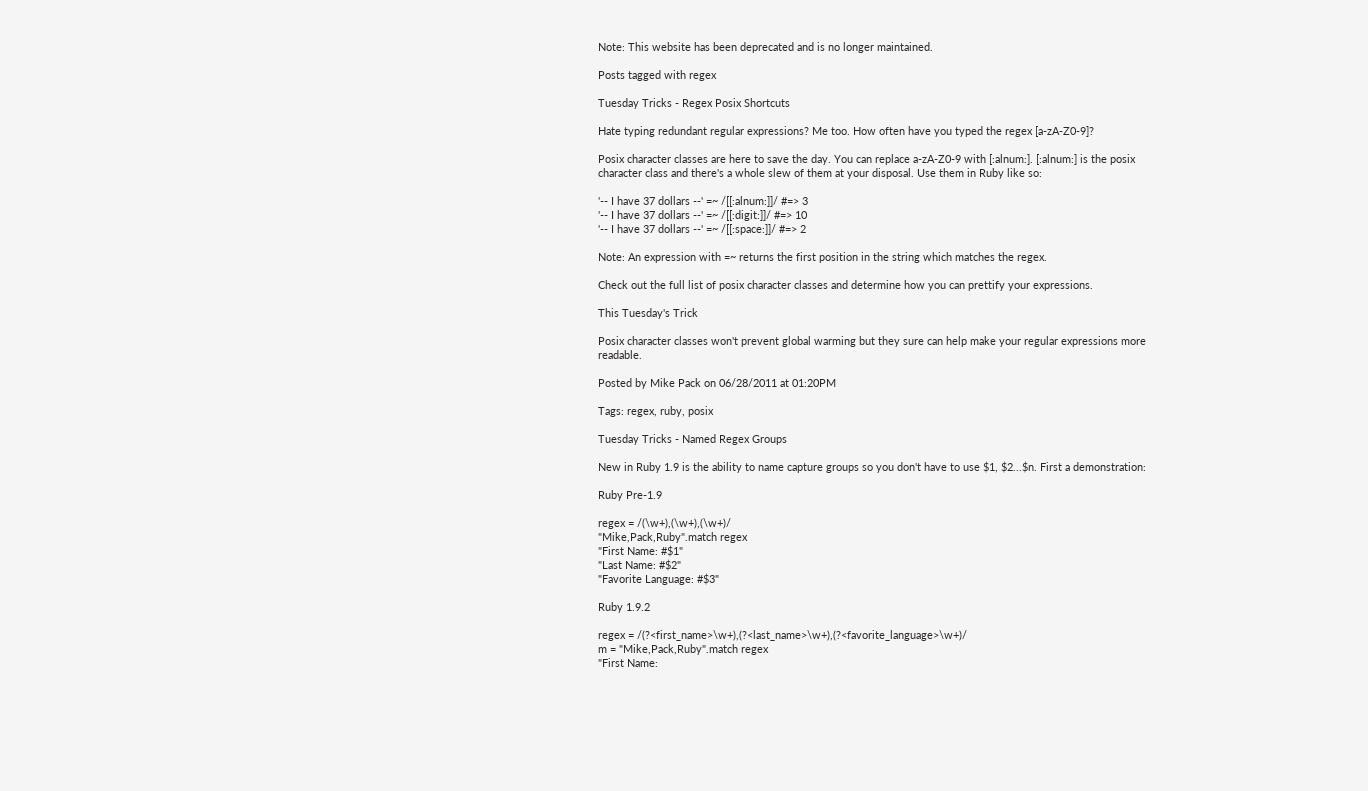Note: This website has been deprecated and is no longer maintained.

Posts tagged with regex

Tuesday Tricks - Regex Posix Shortcuts

Hate typing redundant regular expressions? Me too. How often have you typed the regex [a-zA-Z0-9]?

Posix character classes are here to save the day. You can replace a-zA-Z0-9 with [:alnum:]. [:alnum:] is the posix character class and there's a whole slew of them at your disposal. Use them in Ruby like so:

'-- I have 37 dollars --' =~ /[[:alnum:]]/ #=> 3
'-- I have 37 dollars --' =~ /[[:digit:]]/ #=> 10
'-- I have 37 dollars --' =~ /[[:space:]]/ #=> 2

Note: An expression with =~ returns the first position in the string which matches the regex.

Check out the full list of posix character classes and determine how you can prettify your expressions.

This Tuesday's Trick

Posix character classes won't prevent global warming but they sure can help make your regular expressions more readable.

Posted by Mike Pack on 06/28/2011 at 01:20PM

Tags: regex, ruby, posix

Tuesday Tricks - Named Regex Groups

New in Ruby 1.9 is the ability to name capture groups so you don't have to use $1, $2...$n. First a demonstration:

Ruby Pre-1.9

regex = /(\w+),(\w+),(\w+)/
"Mike,Pack,Ruby".match regex
"First Name: #$1"
"Last Name: #$2"
"Favorite Language: #$3"

Ruby 1.9.2

regex = /(?<first_name>\w+),(?<last_name>\w+),(?<favorite_language>\w+)/
m = "Mike,Pack,Ruby".match regex
"First Name: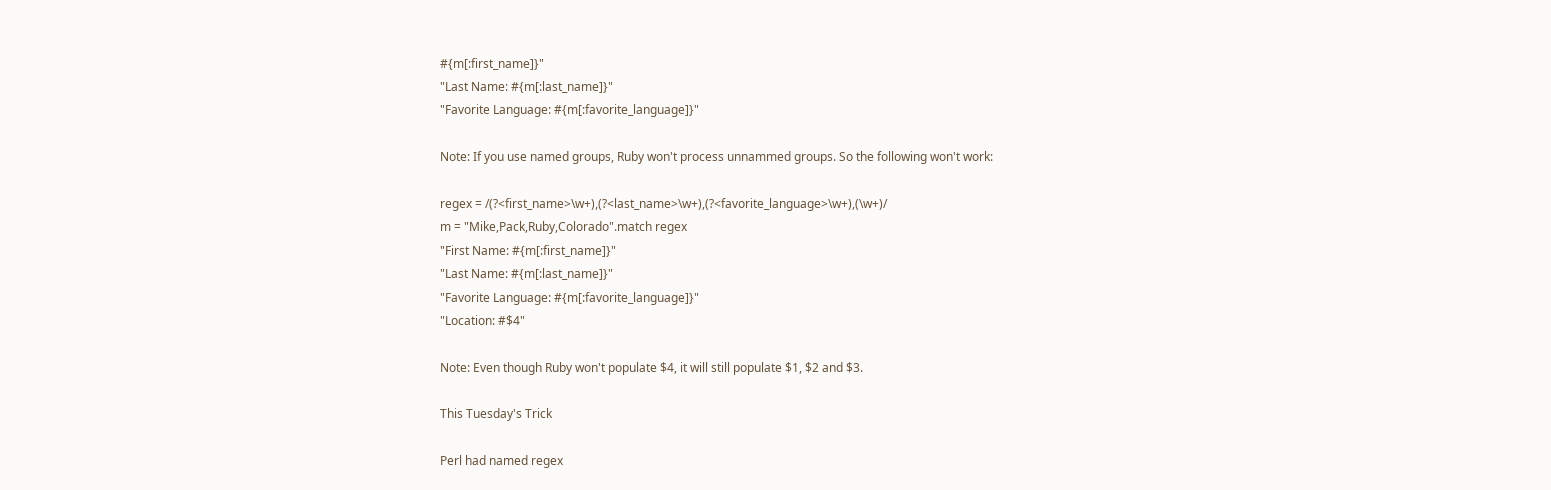#{m[:first_name]}"
"Last Name: #{m[:last_name]}"
"Favorite Language: #{m[:favorite_language]}"

Note: If you use named groups, Ruby won't process unnammed groups. So the following won't work:

regex = /(?<first_name>\w+),(?<last_name>\w+),(?<favorite_language>\w+),(\w+)/
m = "Mike,Pack,Ruby,Colorado".match regex
"First Name: #{m[:first_name]}"
"Last Name: #{m[:last_name]}"
"Favorite Language: #{m[:favorite_language]}"
"Location: #$4"

Note: Even though Ruby won't populate $4, it will still populate $1, $2 and $3.

This Tuesday's Trick

Perl had named regex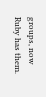groups, now Ruby has them.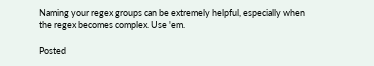Naming your regex groups can be extremely helpful, especially when the regex becomes complex. Use 'em.

Posted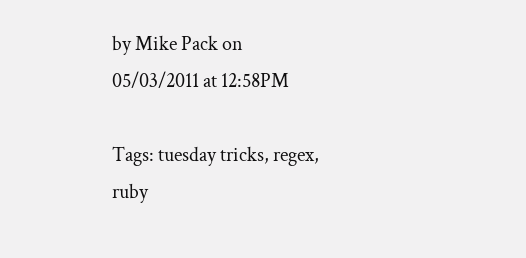by Mike Pack on 05/03/2011 at 12:58PM

Tags: tuesday tricks, regex, ruby